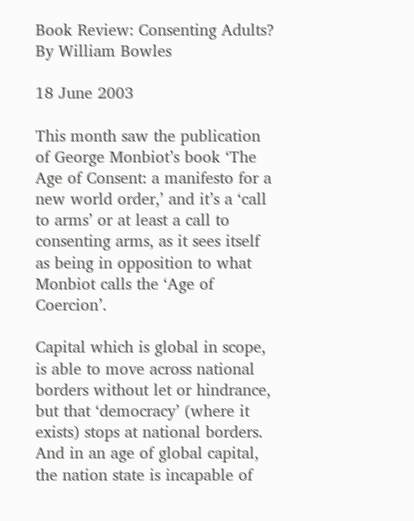Book Review: Consenting Adults? By William Bowles

18 June 2003

This month saw the publication of George Monbiot’s book ‘The Age of Consent: a manifesto for a new world order,’ and it’s a ‘call to arms’ or at least a call to consenting arms, as it sees itself as being in opposition to what Monbiot calls the ‘Age of Coercion’.

Capital which is global in scope, is able to move across national borders without let or hindrance, but that ‘democracy’ (where it exists) stops at national borders. And in an age of global capital, the nation state is incapable of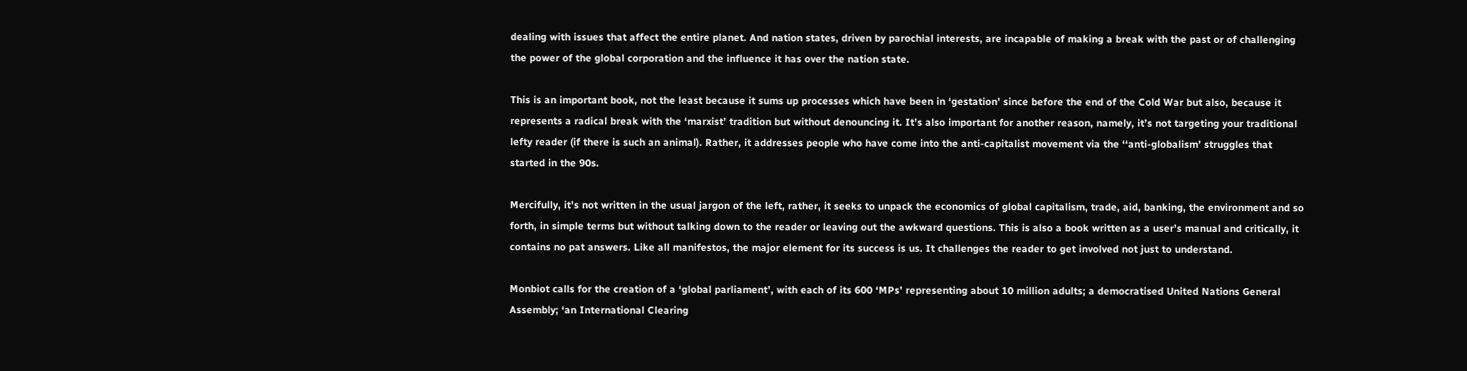dealing with issues that affect the entire planet. And nation states, driven by parochial interests, are incapable of making a break with the past or of challenging the power of the global corporation and the influence it has over the nation state.

This is an important book, not the least because it sums up processes which have been in ‘gestation’ since before the end of the Cold War but also, because it represents a radical break with the ‘marxist’ tradition but without denouncing it. It’s also important for another reason, namely, it’s not targeting your traditional lefty reader (if there is such an animal). Rather, it addresses people who have come into the anti-capitalist movement via the ‘‘anti-globalism’ struggles that started in the 90s.

Mercifully, it’s not written in the usual jargon of the left, rather, it seeks to unpack the economics of global capitalism, trade, aid, banking, the environment and so forth, in simple terms but without talking down to the reader or leaving out the awkward questions. This is also a book written as a user’s manual and critically, it contains no pat answers. Like all manifestos, the major element for its success is us. It challenges the reader to get involved not just to understand.

Monbiot calls for the creation of a ‘global parliament’, with each of its 600 ‘MPs’ representing about 10 million adults; a democratised United Nations General Assembly; ‘an International Clearing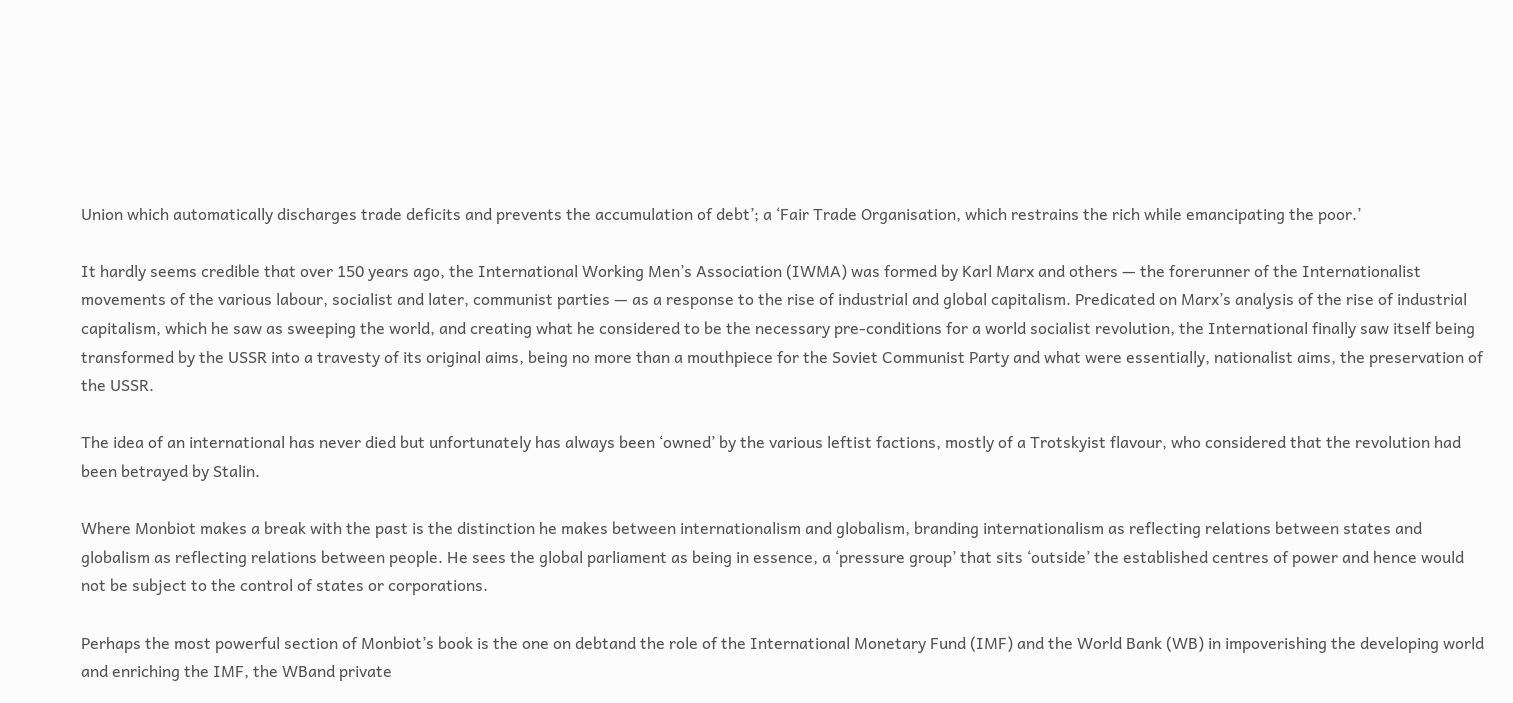Union which automatically discharges trade deficits and prevents the accumulation of debt’; a ‘Fair Trade Organisation, which restrains the rich while emancipating the poor.’

It hardly seems credible that over 150 years ago, the International Working Men’s Association (IWMA) was formed by Karl Marx and others — the forerunner of the Internationalist movements of the various labour, socialist and later, communist parties — as a response to the rise of industrial and global capitalism. Predicated on Marx’s analysis of the rise of industrial capitalism, which he saw as sweeping the world, and creating what he considered to be the necessary pre-conditions for a world socialist revolution, the International finally saw itself being transformed by the USSR into a travesty of its original aims, being no more than a mouthpiece for the Soviet Communist Party and what were essentially, nationalist aims, the preservation of the USSR.

The idea of an international has never died but unfortunately has always been ‘owned’ by the various leftist factions, mostly of a Trotskyist flavour, who considered that the revolution had been betrayed by Stalin.

Where Monbiot makes a break with the past is the distinction he makes between internationalism and globalism, branding internationalism as reflecting relations between states and globalism as reflecting relations between people. He sees the global parliament as being in essence, a ‘pressure group’ that sits ‘outside’ the established centres of power and hence would not be subject to the control of states or corporations.

Perhaps the most powerful section of Monbiot’s book is the one on debtand the role of the International Monetary Fund (IMF) and the World Bank (WB) in impoverishing the developing world and enriching the IMF, the WBand private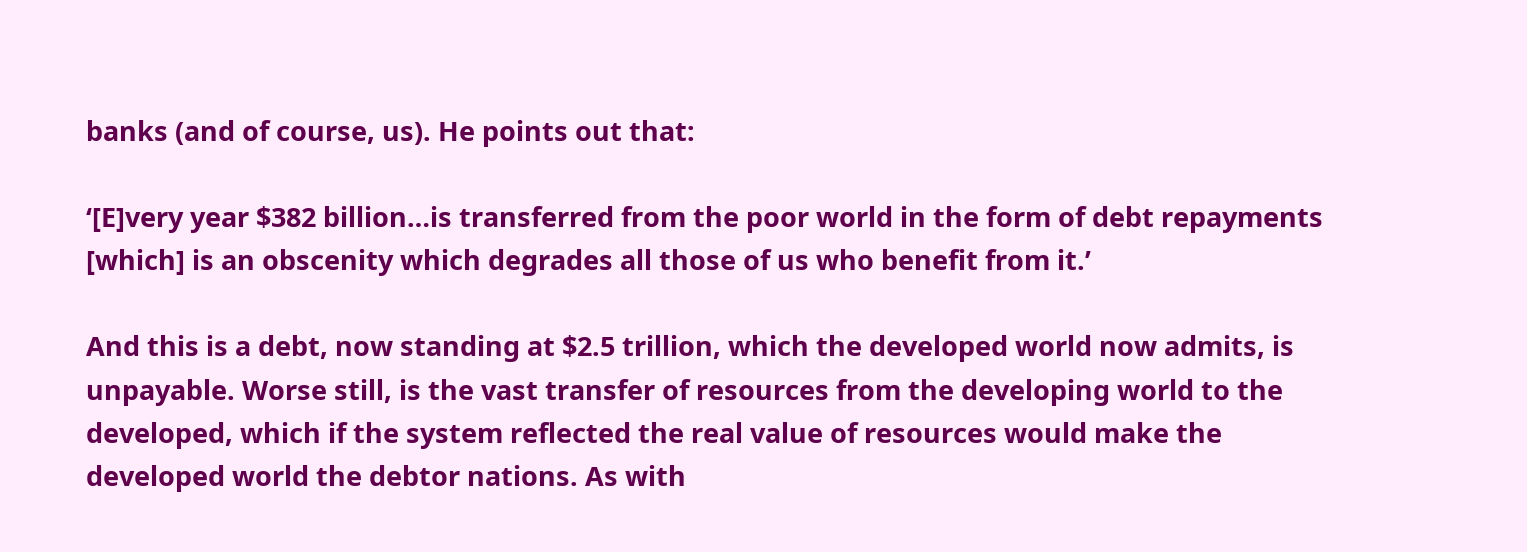banks (and of course, us). He points out that:

‘[E]very year $382 billion…is transferred from the poor world in the form of debt repayments [which] is an obscenity which degrades all those of us who benefit from it.’

And this is a debt, now standing at $2.5 trillion, which the developed world now admits, is unpayable. Worse still, is the vast transfer of resources from the developing world to the developed, which if the system reflected the real value of resources would make the developed world the debtor nations. As with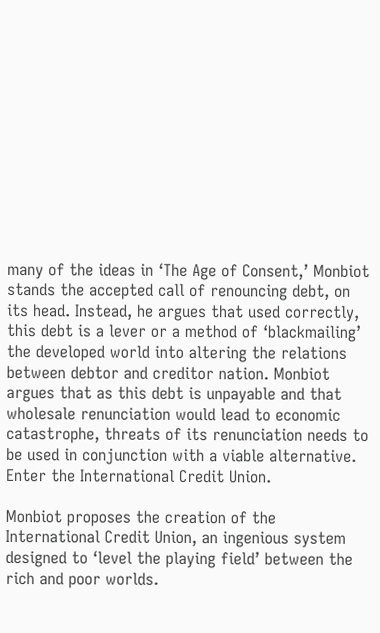many of the ideas in ‘The Age of Consent,’ Monbiot stands the accepted call of renouncing debt, on its head. Instead, he argues that used correctly, this debt is a lever or a method of ‘blackmailing’ the developed world into altering the relations between debtor and creditor nation. Monbiot argues that as this debt is unpayable and that wholesale renunciation would lead to economic catastrophe, threats of its renunciation needs to be used in conjunction with a viable alternative. Enter the International Credit Union.

Monbiot proposes the creation of the International Credit Union, an ingenious system designed to ‘level the playing field’ between the rich and poor worlds.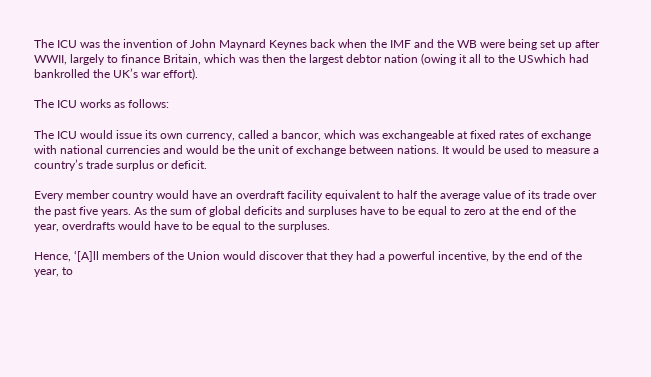The ICU was the invention of John Maynard Keynes back when the IMF and the WB were being set up after WWII, largely to finance Britain, which was then the largest debtor nation (owing it all to the USwhich had bankrolled the UK’s war effort).

The ICU works as follows:

The ICU would issue its own currency, called a bancor, which was exchangeable at fixed rates of exchange with national currencies and would be the unit of exchange between nations. It would be used to measure a country’s trade surplus or deficit.

Every member country would have an overdraft facility equivalent to half the average value of its trade over the past five years. As the sum of global deficits and surpluses have to be equal to zero at the end of the year, overdrafts would have to be equal to the surpluses.

Hence, ‘[A]ll members of the Union would discover that they had a powerful incentive, by the end of the year, to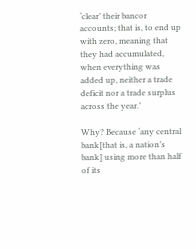‘clear’ their bancor accounts; that is, to end up with zero, meaning that they had accumulated, when everything was added up, neither a trade deficit nor a trade surplus across the year.’

Why? Because ‘any central bank[that is, a nation’s bank] using more than half of its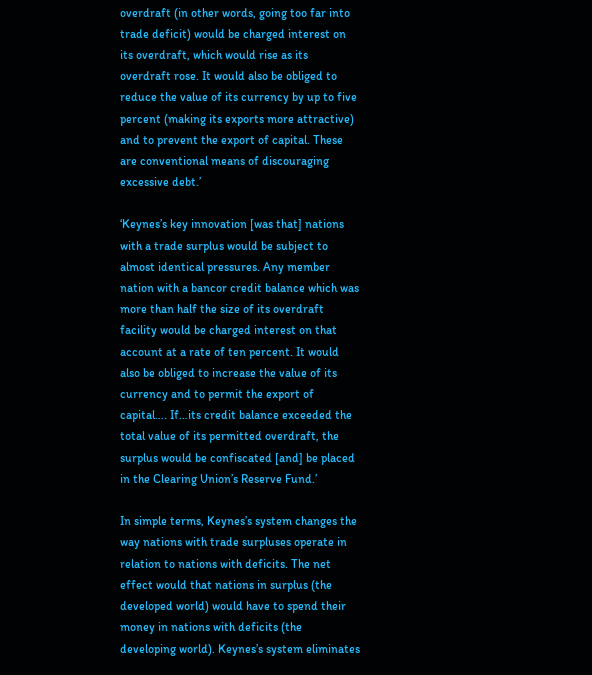overdraft (in other words, going too far into trade deficit) would be charged interest on its overdraft, which would rise as its overdraft rose. It would also be obliged to reduce the value of its currency by up to five percent (making its exports more attractive) and to prevent the export of capital. These are conventional means of discouraging excessive debt.’

‘Keynes’s key innovation [was that] nations with a trade surplus would be subject to almost identical pressures. Any member nation with a bancor credit balance which was more than half the size of its overdraft facility would be charged interest on that account at a rate of ten percent. It would also be obliged to increase the value of its currency and to permit the export of capital…. If…its credit balance exceeded the total value of its permitted overdraft, the surplus would be confiscated [and] be placed in the Clearing Union’s Reserve Fund.’

In simple terms, Keynes’s system changes the way nations with trade surpluses operate in relation to nations with deficits. The net effect would that nations in surplus (the developed world) would have to spend their money in nations with deficits (the developing world). Keynes’s system eliminates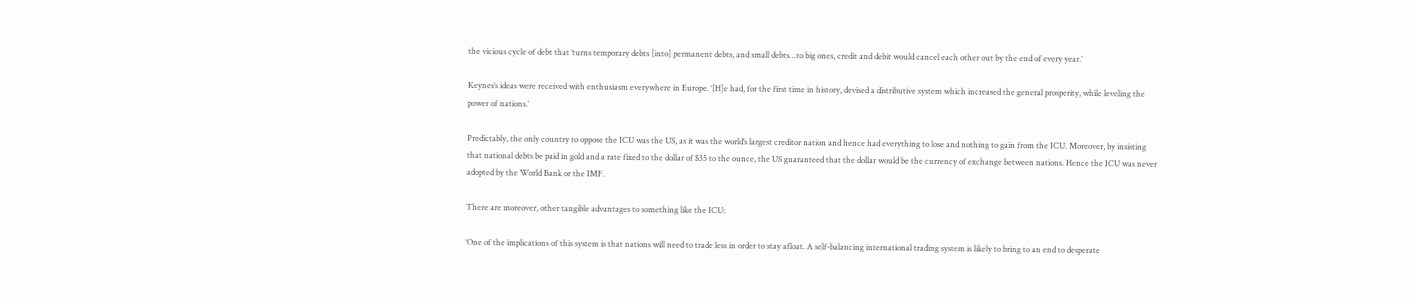the vicious cycle of debt that ‘turns temporary debts [into] permanent debts, and small debts…to big ones, credit and debit would cancel each other out by the end of every year.’

Keynes’s ideas were received with enthusiasm everywhere in Europe. ‘[H]e had, for the first time in history, devised a distributive system which increased the general prosperity, while leveling the power of nations.’

Predictably, the only country to oppose the ICU was the US, as it was the world’s largest creditor nation and hence had everything to lose and nothing to gain from the ICU. Moreover, by insisting that national debts be paid in gold and a rate fixed to the dollar of $35 to the ounce, the US guaranteed that the dollar would be the currency of exchange between nations. Hence the ICU was never adopted by the World Bank or the IMF.

There are moreover, other tangible advantages to something like the ICU:

‘One of the implications of this system is that nations will need to trade less in order to stay afloat. A self-balancing international trading system is likely to bring to an end to desperate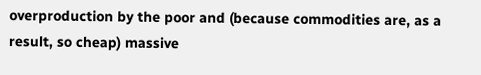overproduction by the poor and (because commodities are, as a result, so cheap) massive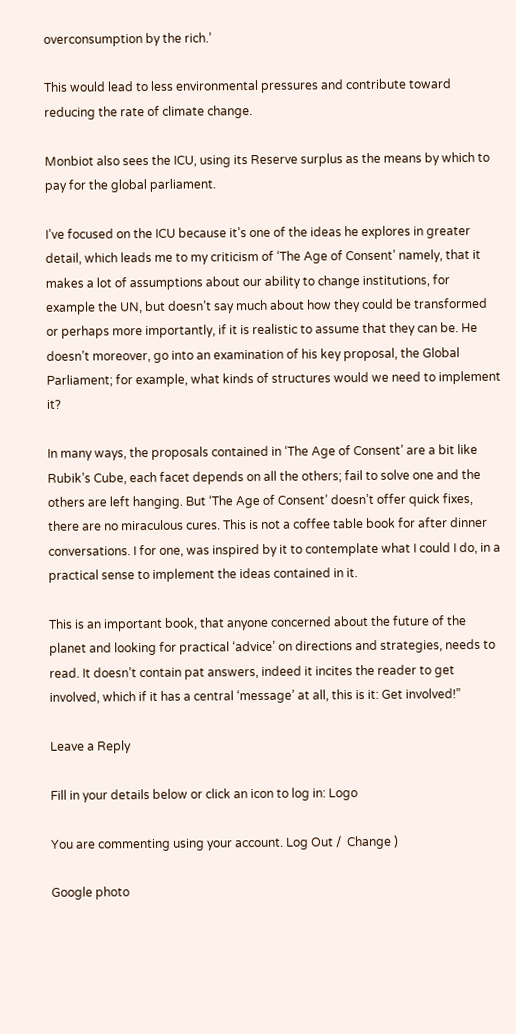overconsumption by the rich.’

This would lead to less environmental pressures and contribute toward reducing the rate of climate change.

Monbiot also sees the ICU, using its Reserve surplus as the means by which to pay for the global parliament.

I’ve focused on the ICU because it’s one of the ideas he explores in greater detail, which leads me to my criticism of ‘The Age of Consent’ namely, that it makes a lot of assumptions about our ability to change institutions, for example the UN, but doesn’t say much about how they could be transformed or perhaps more importantly, if it is realistic to assume that they can be. He doesn’t moreover, go into an examination of his key proposal, the Global Parliament; for example, what kinds of structures would we need to implement it?

In many ways, the proposals contained in ‘The Age of Consent’ are a bit like Rubik’s Cube, each facet depends on all the others; fail to solve one and the others are left hanging. But ‘The Age of Consent’ doesn’t offer quick fixes, there are no miraculous cures. This is not a coffee table book for after dinner conversations. I for one, was inspired by it to contemplate what I could I do, in a practical sense to implement the ideas contained in it.

This is an important book, that anyone concerned about the future of the planet and looking for practical ‘advice’ on directions and strategies, needs to read. It doesn’t contain pat answers, indeed it incites the reader to get involved, which if it has a central ‘message’ at all, this is it: Get involved!”

Leave a Reply

Fill in your details below or click an icon to log in: Logo

You are commenting using your account. Log Out /  Change )

Google photo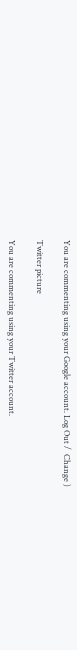You are commenting using your Google account. Log Out /  Change )

Twitter picture

You are commenting using your Twitter account.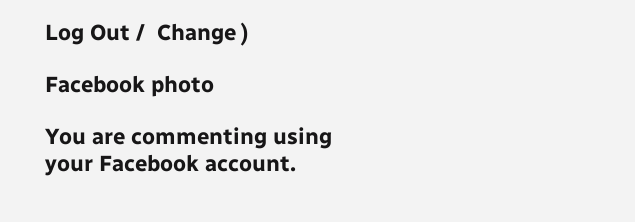Log Out /  Change )

Facebook photo

You are commenting using your Facebook account.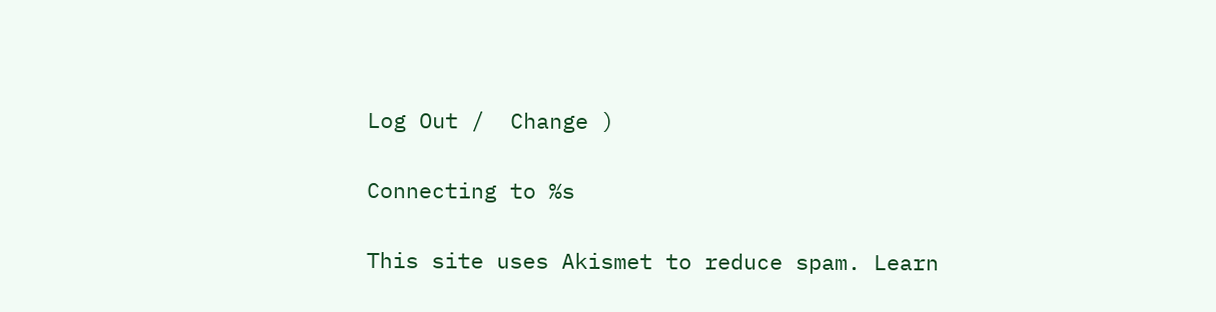Log Out /  Change )

Connecting to %s

This site uses Akismet to reduce spam. Learn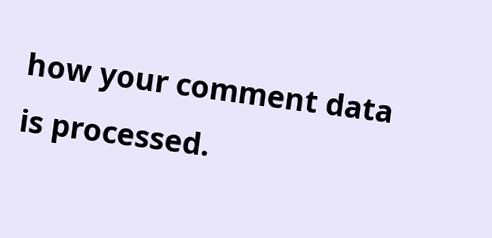how your comment data is processed.